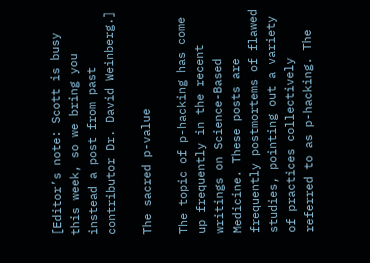[Editor’s note: Scott is busy this week, so we bring you instead a post from past contributor Dr. David Weinberg.]

The sacred p-value

The topic of p-hacking has come up frequently in the recent writings on Science-Based Medicine. These posts are frequently postmortems of flawed studies, pointing out a variety of practices collectively referred to as p-hacking. The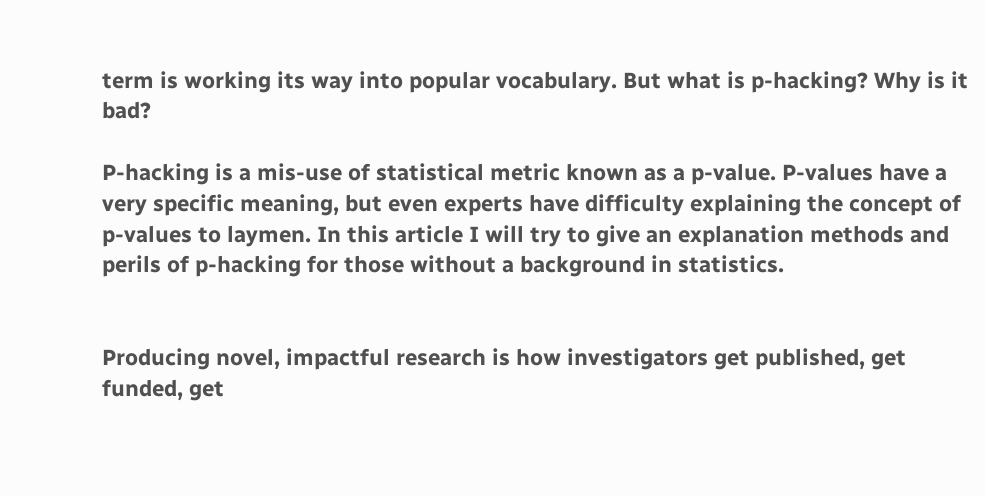term is working its way into popular vocabulary. But what is p-hacking? Why is it bad?

P-hacking is a mis-use of statistical metric known as a p-value. P-values have a very specific meaning, but even experts have difficulty explaining the concept of p-values to laymen. In this article I will try to give an explanation methods and perils of p-hacking for those without a background in statistics.


Producing novel, impactful research is how investigators get published, get funded, get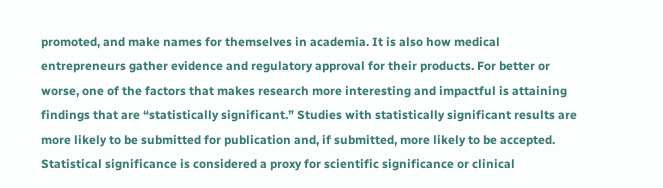promoted, and make names for themselves in academia. It is also how medical entrepreneurs gather evidence and regulatory approval for their products. For better or worse, one of the factors that makes research more interesting and impactful is attaining findings that are “statistically significant.” Studies with statistically significant results are more likely to be submitted for publication and, if submitted, more likely to be accepted. Statistical significance is considered a proxy for scientific significance or clinical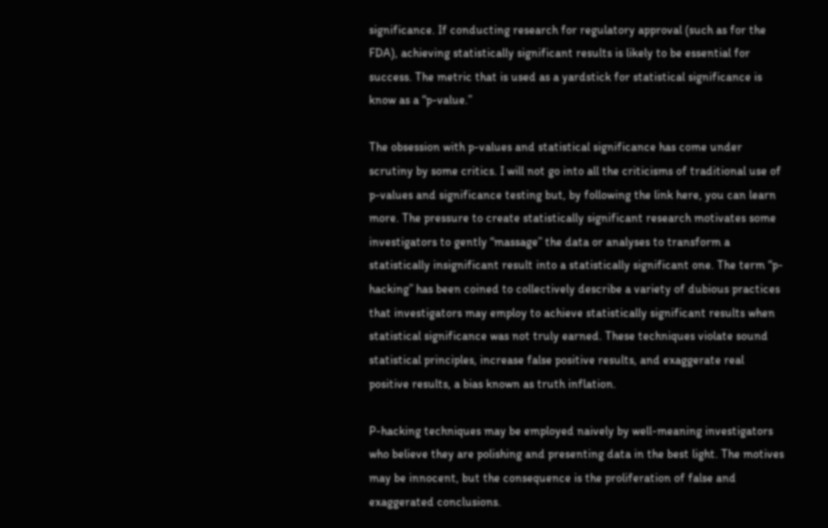significance. If conducting research for regulatory approval (such as for the FDA), achieving statistically significant results is likely to be essential for success. The metric that is used as a yardstick for statistical significance is know as a “p-value.”

The obsession with p-values and statistical significance has come under scrutiny by some critics. I will not go into all the criticisms of traditional use of p-values and significance testing but, by following the link here, you can learn more. The pressure to create statistically significant research motivates some investigators to gently “massage” the data or analyses to transform a statistically insignificant result into a statistically significant one. The term “p-hacking” has been coined to collectively describe a variety of dubious practices that investigators may employ to achieve statistically significant results when statistical significance was not truly earned. These techniques violate sound statistical principles, increase false positive results, and exaggerate real positive results, a bias known as truth inflation.

P-hacking techniques may be employed naively by well-meaning investigators who believe they are polishing and presenting data in the best light. The motives may be innocent, but the consequence is the proliferation of false and exaggerated conclusions.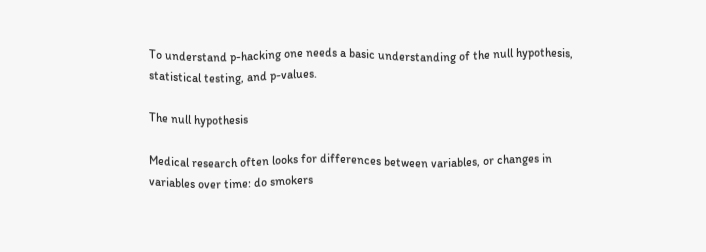To understand p-hacking one needs a basic understanding of the null hypothesis, statistical testing, and p-values.

The null hypothesis

Medical research often looks for differences between variables, or changes in variables over time: do smokers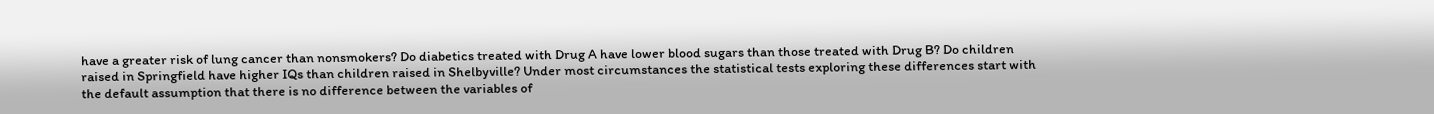have a greater risk of lung cancer than nonsmokers? Do diabetics treated with Drug A have lower blood sugars than those treated with Drug B? Do children raised in Springfield have higher IQs than children raised in Shelbyville? Under most circumstances the statistical tests exploring these differences start with the default assumption that there is no difference between the variables of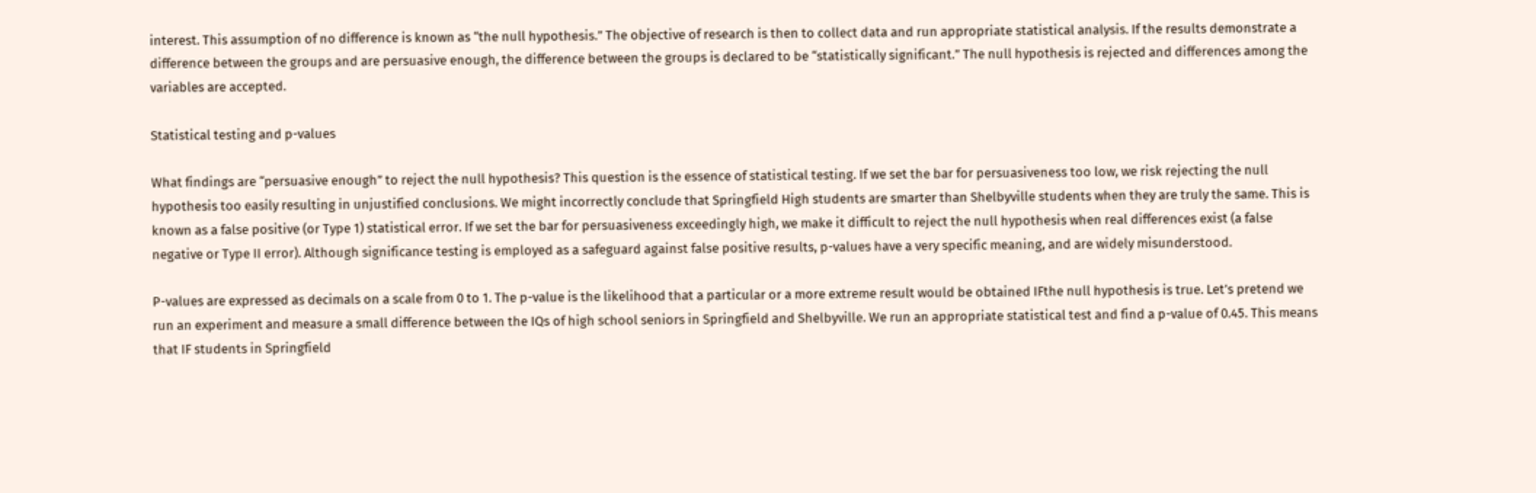interest. This assumption of no difference is known as “the null hypothesis.” The objective of research is then to collect data and run appropriate statistical analysis. If the results demonstrate a difference between the groups and are persuasive enough, the difference between the groups is declared to be “statistically significant.” The null hypothesis is rejected and differences among the variables are accepted.

Statistical testing and p-values

What findings are “persuasive enough” to reject the null hypothesis? This question is the essence of statistical testing. If we set the bar for persuasiveness too low, we risk rejecting the null hypothesis too easily resulting in unjustified conclusions. We might incorrectly conclude that Springfield High students are smarter than Shelbyville students when they are truly the same. This is known as a false positive (or Type 1) statistical error. If we set the bar for persuasiveness exceedingly high, we make it difficult to reject the null hypothesis when real differences exist (a false negative or Type II error). Although significance testing is employed as a safeguard against false positive results, p-values have a very specific meaning, and are widely misunderstood.

P-values are expressed as decimals on a scale from 0 to 1. The p-value is the likelihood that a particular or a more extreme result would be obtained IFthe null hypothesis is true. Let’s pretend we run an experiment and measure a small difference between the IQs of high school seniors in Springfield and Shelbyville. We run an appropriate statistical test and find a p-value of 0.45. This means that IF students in Springfield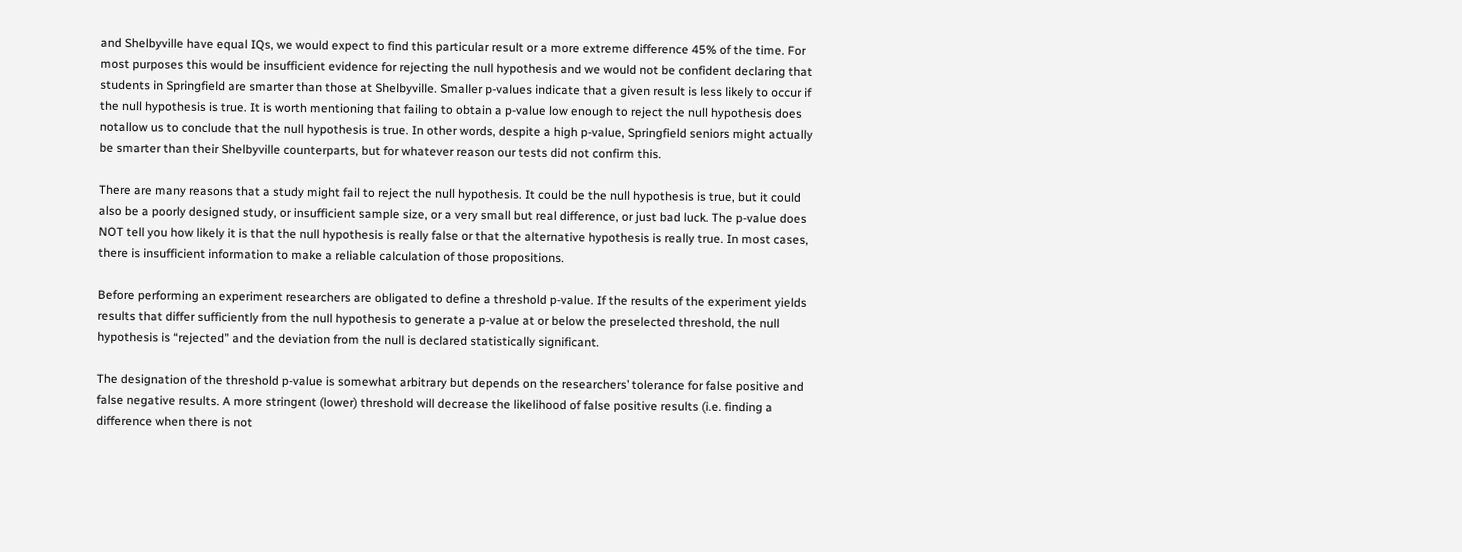and Shelbyville have equal IQs, we would expect to find this particular result or a more extreme difference 45% of the time. For most purposes this would be insufficient evidence for rejecting the null hypothesis and we would not be confident declaring that students in Springfield are smarter than those at Shelbyville. Smaller p-values indicate that a given result is less likely to occur if the null hypothesis is true. It is worth mentioning that failing to obtain a p-value low enough to reject the null hypothesis does notallow us to conclude that the null hypothesis is true. In other words, despite a high p-value, Springfield seniors might actually be smarter than their Shelbyville counterparts, but for whatever reason our tests did not confirm this.

There are many reasons that a study might fail to reject the null hypothesis. It could be the null hypothesis is true, but it could also be a poorly designed study, or insufficient sample size, or a very small but real difference, or just bad luck. The p-value does NOT tell you how likely it is that the null hypothesis is really false or that the alternative hypothesis is really true. In most cases, there is insufficient information to make a reliable calculation of those propositions.

Before performing an experiment researchers are obligated to define a threshold p-value. If the results of the experiment yields results that differ sufficiently from the null hypothesis to generate a p-value at or below the preselected threshold, the null hypothesis is “rejected” and the deviation from the null is declared statistically significant.

The designation of the threshold p-value is somewhat arbitrary but depends on the researchers’ tolerance for false positive and false negative results. A more stringent (lower) threshold will decrease the likelihood of false positive results (i.e. finding a difference when there is not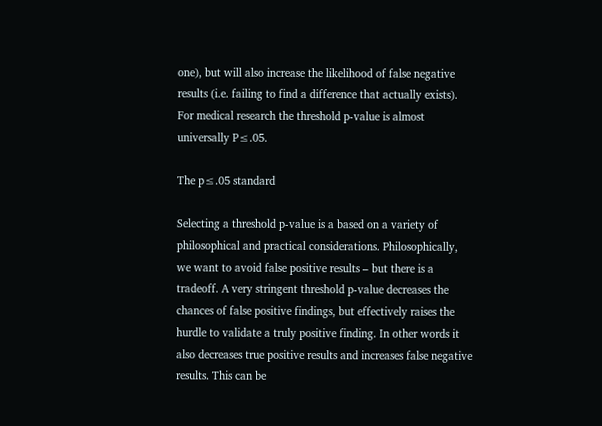one), but will also increase the likelihood of false negative results (i.e. failing to find a difference that actually exists). For medical research the threshold p-value is almost universally P≤.05.

The p≤.05 standard

Selecting a threshold p-value is a based on a variety of philosophical and practical considerations. Philosophically, we want to avoid false positive results – but there is a tradeoff. A very stringent threshold p-value decreases the chances of false positive findings, but effectively raises the hurdle to validate a truly positive finding. In other words it also decreases true positive results and increases false negative results. This can be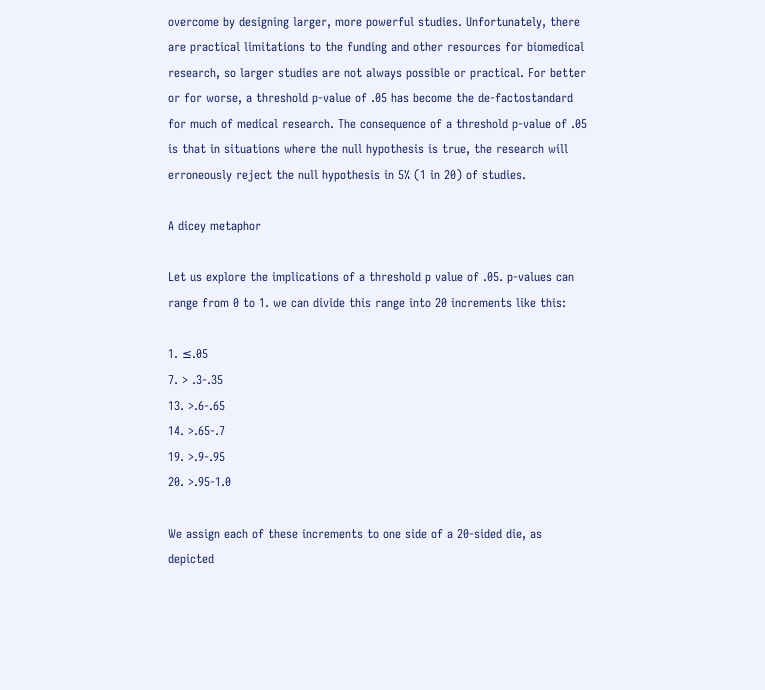overcome by designing larger, more powerful studies. Unfortunately, there are practical limitations to the funding and other resources for biomedical research, so larger studies are not always possible or practical. For better or for worse, a threshold p-value of .05 has become the de-factostandard for much of medical research. The consequence of a threshold p-value of .05 is that in situations where the null hypothesis is true, the research will erroneously reject the null hypothesis in 5% (1 in 20) of studies.

A dicey metaphor

Let us explore the implications of a threshold p value of .05. p-values can range from 0 to 1. we can divide this range into 20 increments like this:

1. ≤.05
7. > .3-.35
13. >.6-.65
14. >.65-.7
19. >.9-.95
20. >.95-1.0

We assign each of these increments to one side of a 20-sided die, as depicted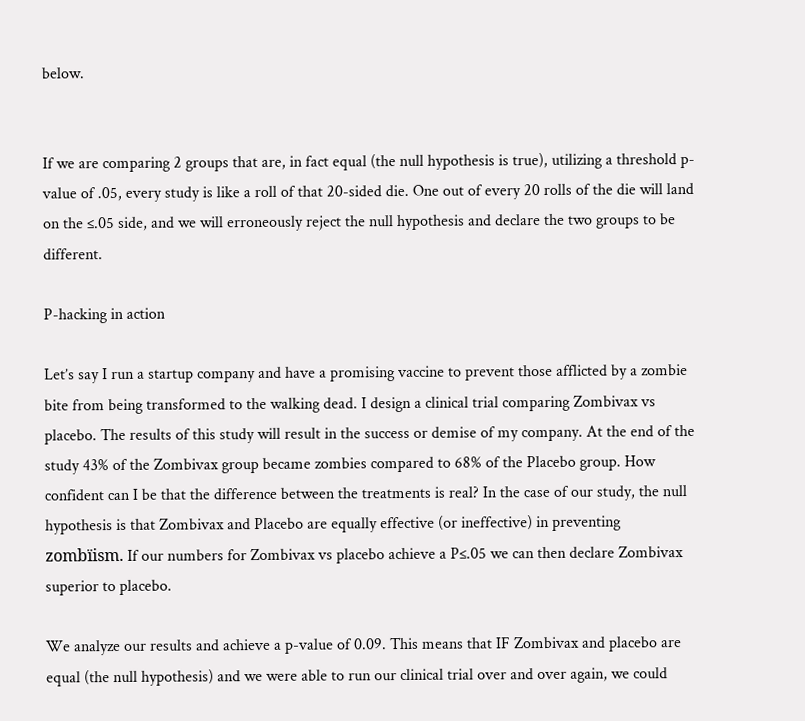below.


If we are comparing 2 groups that are, in fact equal (the null hypothesis is true), utilizing a threshold p-value of .05, every study is like a roll of that 20-sided die. One out of every 20 rolls of the die will land on the ≤.05 side, and we will erroneously reject the null hypothesis and declare the two groups to be different.

P-hacking in action

Let’s say I run a startup company and have a promising vaccine to prevent those afflicted by a zombie bite from being transformed to the walking dead. I design a clinical trial comparing Zombivax vs placebo. The results of this study will result in the success or demise of my company. At the end of the study 43% of the Zombivax group became zombies compared to 68% of the Placebo group. How confident can I be that the difference between the treatments is real? In the case of our study, the null hypothesis is that Zombivax and Placebo are equally effective (or ineffective) in preventing zombïism. If our numbers for Zombivax vs placebo achieve a P≤.05 we can then declare Zombivax superior to placebo.

We analyze our results and achieve a p-value of 0.09. This means that IF Zombivax and placebo are equal (the null hypothesis) and we were able to run our clinical trial over and over again, we could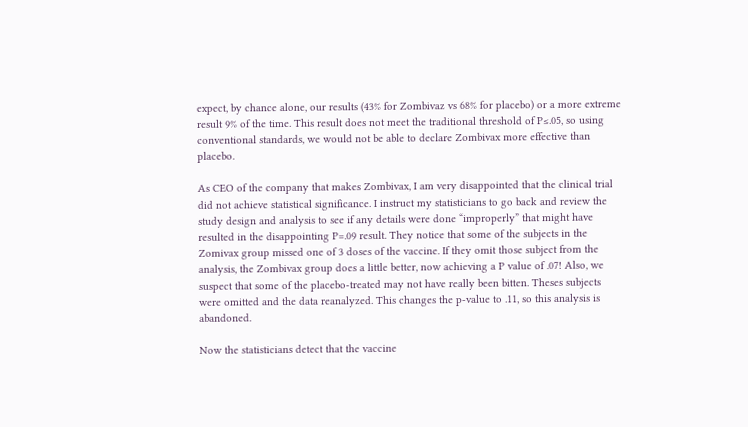expect, by chance alone, our results (43% for Zombivaz vs 68% for placebo) or a more extreme result 9% of the time. This result does not meet the traditional threshold of P≤.05, so using conventional standards, we would not be able to declare Zombivax more effective than placebo.

As CEO of the company that makes Zombivax, I am very disappointed that the clinical trial did not achieve statistical significance. I instruct my statisticians to go back and review the study design and analysis to see if any details were done “improperly” that might have resulted in the disappointing P=.09 result. They notice that some of the subjects in the Zomivax group missed one of 3 doses of the vaccine. If they omit those subject from the analysis, the Zombivax group does a little better, now achieving a P value of .07! Also, we suspect that some of the placebo-treated may not have really been bitten. Theses subjects were omitted and the data reanalyzed. This changes the p-value to .11, so this analysis is abandoned.

Now the statisticians detect that the vaccine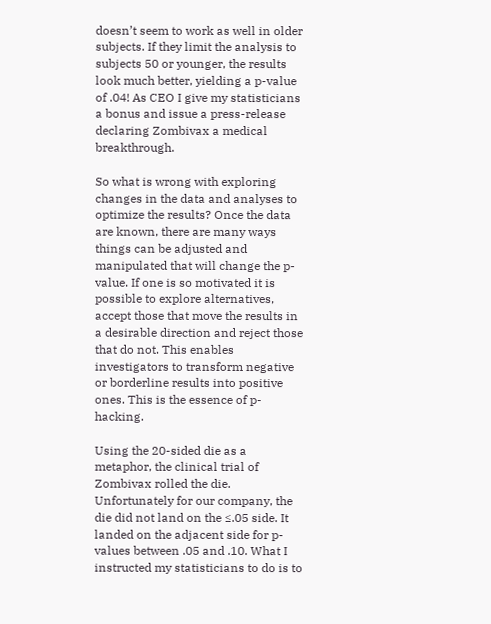doesn’t seem to work as well in older subjects. If they limit the analysis to subjects 50 or younger, the results look much better, yielding a p-value of .04! As CEO I give my statisticians a bonus and issue a press-release declaring Zombivax a medical breakthrough.

So what is wrong with exploring changes in the data and analyses to optimize the results? Once the data are known, there are many ways things can be adjusted and manipulated that will change the p-value. If one is so motivated it is possible to explore alternatives, accept those that move the results in a desirable direction and reject those that do not. This enables investigators to transform negative or borderline results into positive ones. This is the essence of p-hacking.

Using the 20-sided die as a metaphor, the clinical trial of Zombivax rolled the die. Unfortunately for our company, the die did not land on the ≤.05 side. It landed on the adjacent side for p-values between .05 and .10. What I instructed my statisticians to do is to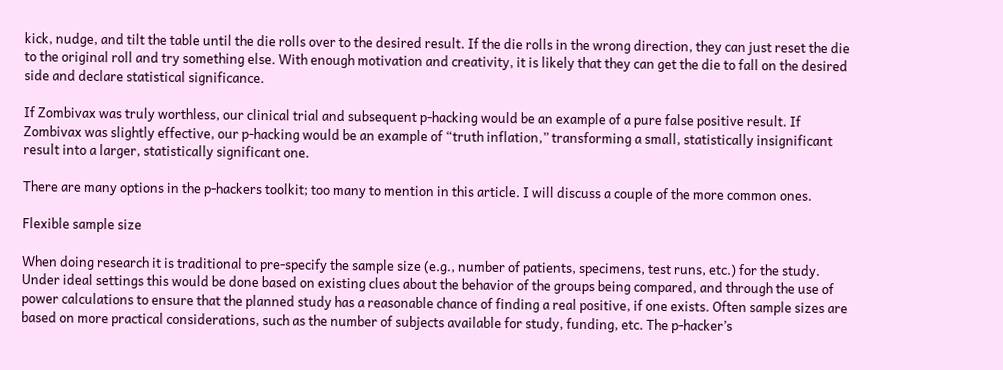kick, nudge, and tilt the table until the die rolls over to the desired result. If the die rolls in the wrong direction, they can just reset the die to the original roll and try something else. With enough motivation and creativity, it is likely that they can get the die to fall on the desired side and declare statistical significance.

If Zombivax was truly worthless, our clinical trial and subsequent p-hacking would be an example of a pure false positive result. If Zombivax was slightly effective, our p-hacking would be an example of “truth inflation,” transforming a small, statistically insignificant result into a larger, statistically significant one.

There are many options in the p-hackers toolkit; too many to mention in this article. I will discuss a couple of the more common ones.

Flexible sample size

When doing research it is traditional to pre-specify the sample size (e.g., number of patients, specimens, test runs, etc.) for the study. Under ideal settings this would be done based on existing clues about the behavior of the groups being compared, and through the use of power calculations to ensure that the planned study has a reasonable chance of finding a real positive, if one exists. Often sample sizes are based on more practical considerations, such as the number of subjects available for study, funding, etc. The p-hacker’s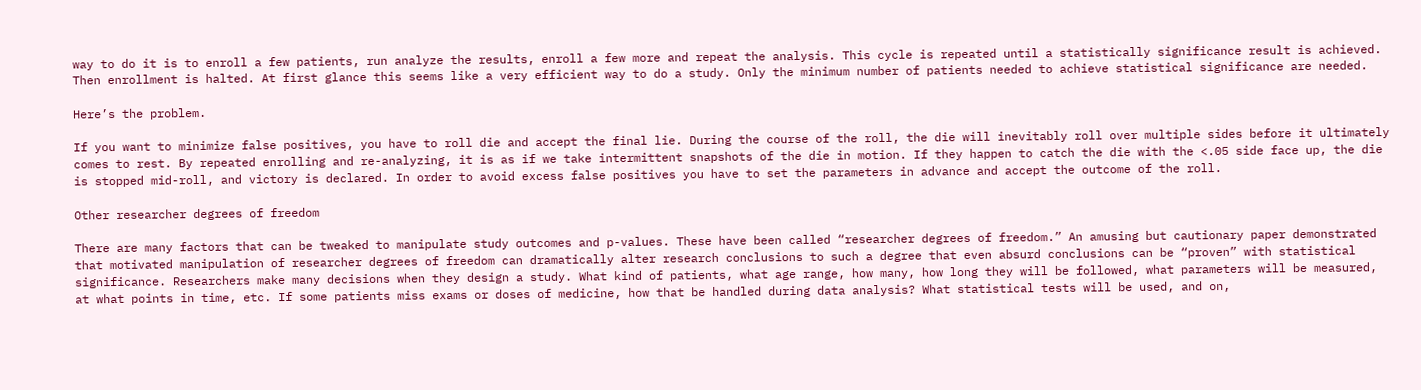way to do it is to enroll a few patients, run analyze the results, enroll a few more and repeat the analysis. This cycle is repeated until a statistically significance result is achieved. Then enrollment is halted. At first glance this seems like a very efficient way to do a study. Only the minimum number of patients needed to achieve statistical significance are needed.

Here’s the problem.

If you want to minimize false positives, you have to roll die and accept the final lie. During the course of the roll, the die will inevitably roll over multiple sides before it ultimately comes to rest. By repeated enrolling and re-analyzing, it is as if we take intermittent snapshots of the die in motion. If they happen to catch the die with the <.05 side face up, the die is stopped mid-roll, and victory is declared. In order to avoid excess false positives you have to set the parameters in advance and accept the outcome of the roll.

Other researcher degrees of freedom

There are many factors that can be tweaked to manipulate study outcomes and p-values. These have been called “researcher degrees of freedom.” An amusing but cautionary paper demonstrated that motivated manipulation of researcher degrees of freedom can dramatically alter research conclusions to such a degree that even absurd conclusions can be “proven” with statistical significance. Researchers make many decisions when they design a study. What kind of patients, what age range, how many, how long they will be followed, what parameters will be measured, at what points in time, etc. If some patients miss exams or doses of medicine, how that be handled during data analysis? What statistical tests will be used, and on,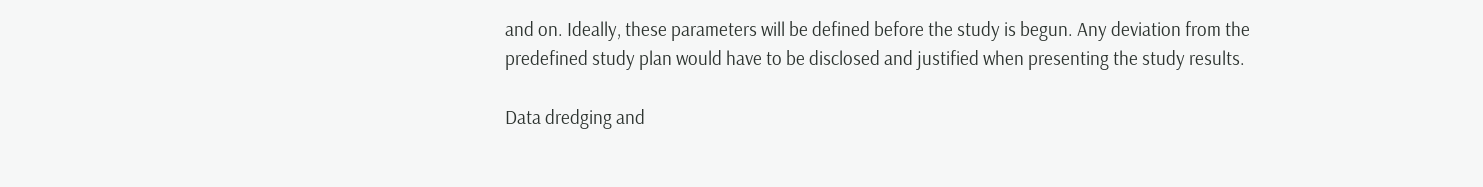and on. Ideally, these parameters will be defined before the study is begun. Any deviation from the predefined study plan would have to be disclosed and justified when presenting the study results.

Data dredging and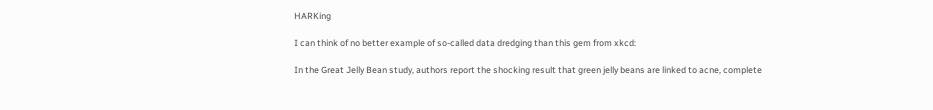HARKing

I can think of no better example of so-called data dredging than this gem from xkcd:

In the Great Jelly Bean study, authors report the shocking result that green jelly beans are linked to acne, complete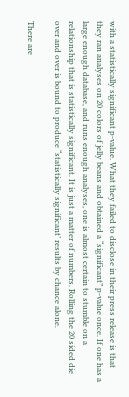with a statistically significant p-value. What they failed to disclose in their press release is that they ran analyses on 20 colors of jelly beans and obtained a “significant” p-value once. If one has a large enough database, and runs enough analyses, one is almost certain to stumble on a relationship that is statistically significant. It is just a matter of numbers. Rolling the 20 sided die over and over is bound to produce “statistically significant’ results by chance alone.

There are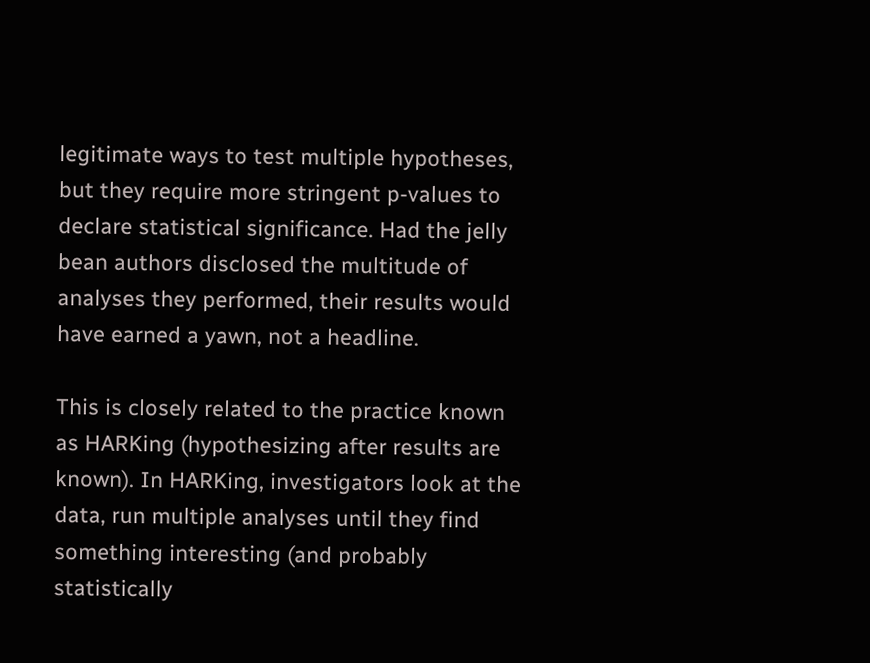legitimate ways to test multiple hypotheses, but they require more stringent p-values to declare statistical significance. Had the jelly bean authors disclosed the multitude of analyses they performed, their results would have earned a yawn, not a headline.

This is closely related to the practice known as HARKing (hypothesizing after results are known). In HARKing, investigators look at the data, run multiple analyses until they find something interesting (and probably statistically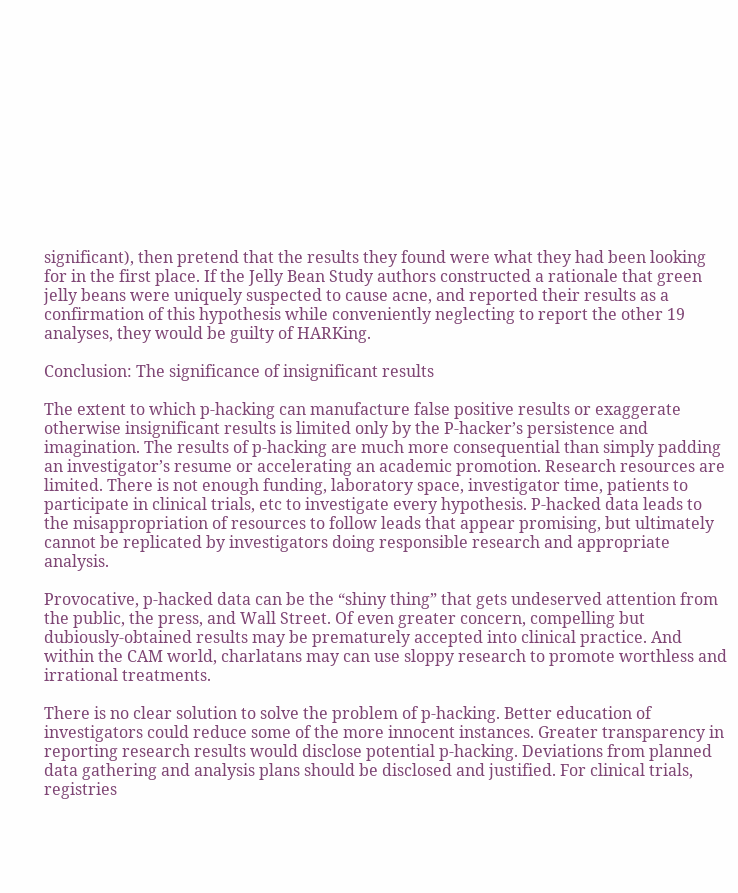significant), then pretend that the results they found were what they had been looking for in the first place. If the Jelly Bean Study authors constructed a rationale that green jelly beans were uniquely suspected to cause acne, and reported their results as a confirmation of this hypothesis while conveniently neglecting to report the other 19 analyses, they would be guilty of HARKing.

Conclusion: The significance of insignificant results

The extent to which p-hacking can manufacture false positive results or exaggerate otherwise insignificant results is limited only by the P-hacker’s persistence and imagination. The results of p-hacking are much more consequential than simply padding an investigator’s resume or accelerating an academic promotion. Research resources are limited. There is not enough funding, laboratory space, investigator time, patients to participate in clinical trials, etc to investigate every hypothesis. P-hacked data leads to the misappropriation of resources to follow leads that appear promising, but ultimately cannot be replicated by investigators doing responsible research and appropriate analysis.

Provocative, p-hacked data can be the “shiny thing” that gets undeserved attention from the public, the press, and Wall Street. Of even greater concern, compelling but dubiously-obtained results may be prematurely accepted into clinical practice. And within the CAM world, charlatans may can use sloppy research to promote worthless and irrational treatments.

There is no clear solution to solve the problem of p-hacking. Better education of investigators could reduce some of the more innocent instances. Greater transparency in reporting research results would disclose potential p-hacking. Deviations from planned data gathering and analysis plans should be disclosed and justified. For clinical trials, registries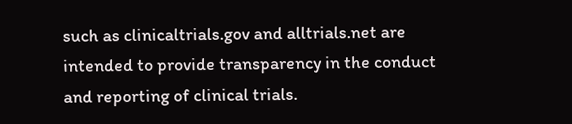such as clinicaltrials.gov and alltrials.net are intended to provide transparency in the conduct and reporting of clinical trials.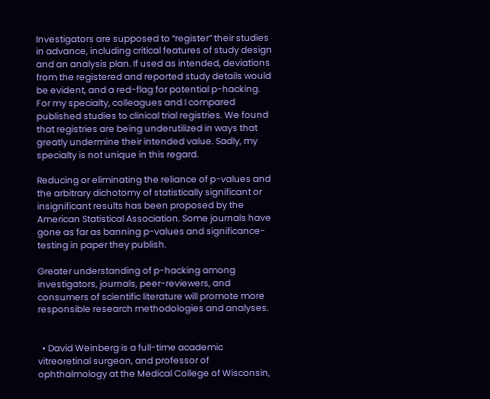Investigators are supposed to “register” their studies in advance, including critical features of study design and an analysis plan. If used as intended, deviations from the registered and reported study details would be evident, and a red-flag for potential p-hacking. For my specialty, colleagues and I compared published studies to clinical trial registries. We found that registries are being underutilized in ways that greatly undermine their intended value. Sadly, my specialty is not unique in this regard.

Reducing or eliminating the reliance of p-values and the arbitrary dichotomy of statistically significant or insignificant results has been proposed by the American Statistical Association. Some journals have gone as far as banning p-values and significance-testing in paper they publish.

Greater understanding of p-hacking among investigators, journals, peer-reviewers, and consumers of scientific literature will promote more responsible research methodologies and analyses.


  • David Weinberg is a full-time academic vitreoretinal surgeon, and professor of ophthalmology at the Medical College of Wisconsin,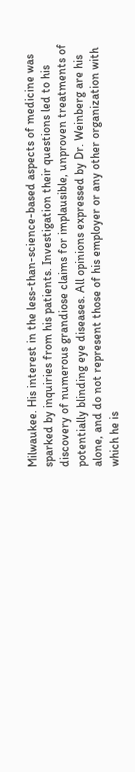Milwaukee. His interest in the less-than-science-based aspects of medicine was sparked by inquiries from his patients. Investigation their questions led to his discovery of numerous grandiose claims for implausible, unproven treatments of potentially blinding eye diseases. All opinions expressed by Dr. Weinberg are his alone, and do not represent those of his employer or any other organization with which he is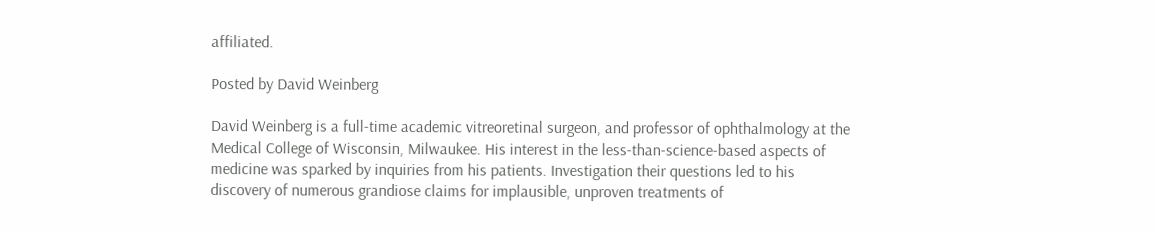affiliated.

Posted by David Weinberg

David Weinberg is a full-time academic vitreoretinal surgeon, and professor of ophthalmology at the Medical College of Wisconsin, Milwaukee. His interest in the less-than-science-based aspects of medicine was sparked by inquiries from his patients. Investigation their questions led to his discovery of numerous grandiose claims for implausible, unproven treatments of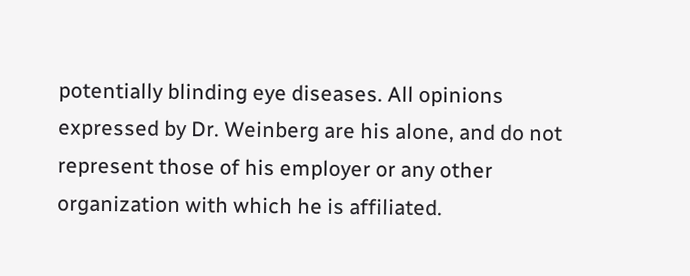potentially blinding eye diseases. All opinions expressed by Dr. Weinberg are his alone, and do not represent those of his employer or any other organization with which he is affiliated.